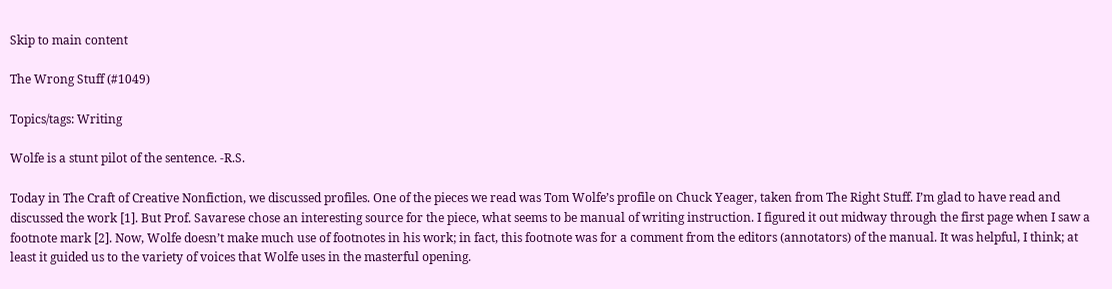Skip to main content

The Wrong Stuff (#1049)

Topics/tags: Writing

Wolfe is a stunt pilot of the sentence. -R.S.

Today in The Craft of Creative Nonfiction, we discussed profiles. One of the pieces we read was Tom Wolfe’s profile on Chuck Yeager, taken from The Right Stuff. I’m glad to have read and discussed the work [1]. But Prof. Savarese chose an interesting source for the piece, what seems to be manual of writing instruction. I figured it out midway through the first page when I saw a footnote mark [2]. Now, Wolfe doesn’t make much use of footnotes in his work; in fact, this footnote was for a comment from the editors (annotators) of the manual. It was helpful, I think; at least it guided us to the variety of voices that Wolfe uses in the masterful opening.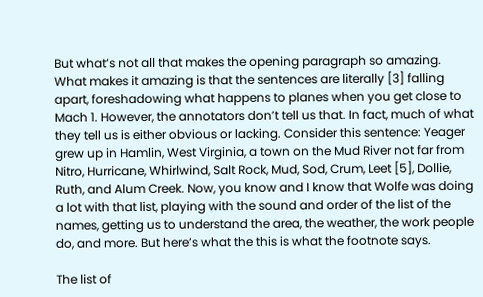But what’s not all that makes the opening paragraph so amazing. What makes it amazing is that the sentences are literally [3] falling apart, foreshadowing what happens to planes when you get close to Mach 1. However, the annotators don’t tell us that. In fact, much of what they tell us is either obvious or lacking. Consider this sentence: Yeager grew up in Hamlin, West Virginia, a town on the Mud River not far from Nitro, Hurricane, Whirlwind, Salt Rock, Mud, Sod, Crum, Leet [5], Dollie, Ruth, and Alum Creek. Now, you know and I know that Wolfe was doing a lot with that list, playing with the sound and order of the list of the names, getting us to understand the area, the weather, the work people do, and more. But here’s what the this is what the footnote says.

The list of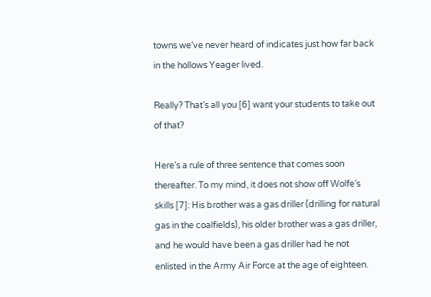towns we’ve never heard of indicates just how far back in the hollows Yeager lived.

Really? That’s all you [6] want your students to take out of that?

Here’s a rule of three sentence that comes soon thereafter. To my mind, it does not show off Wolfe’s skills [7]: His brother was a gas driller (drilling for natural gas in the coalfields), his older brother was a gas driller, and he would have been a gas driller had he not enlisted in the Army Air Force at the age of eighteen.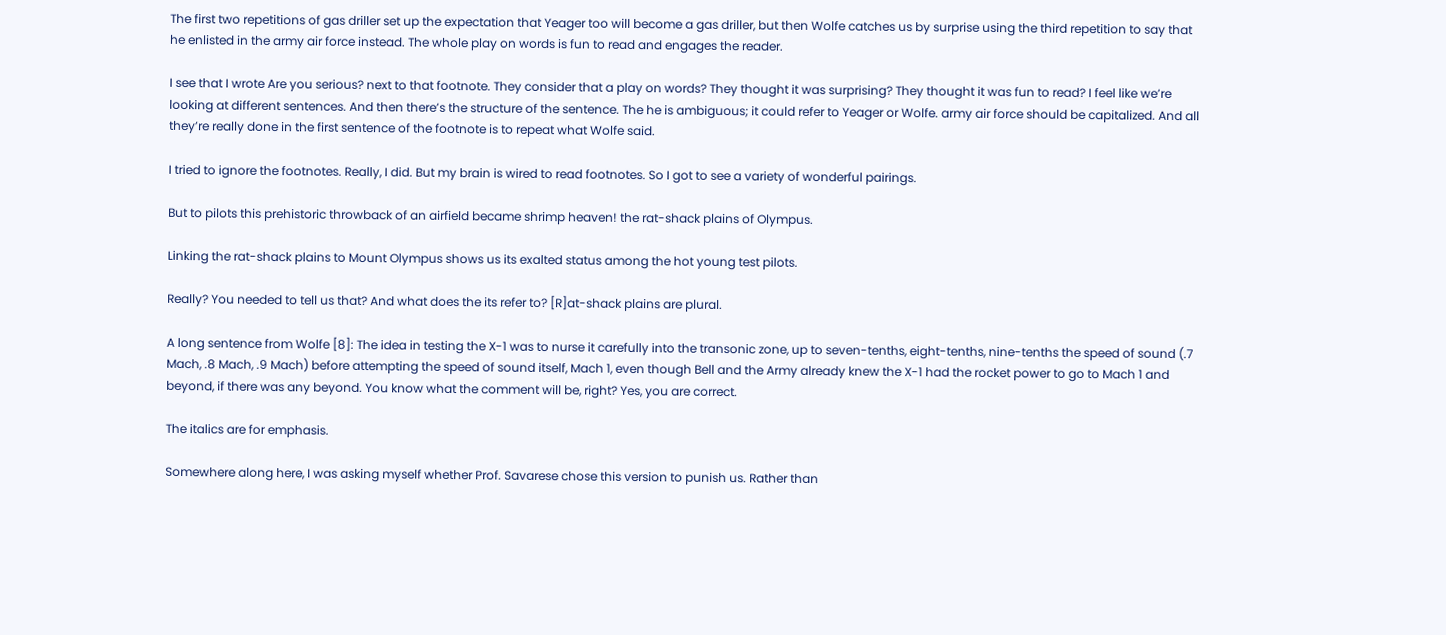The first two repetitions of gas driller set up the expectation that Yeager too will become a gas driller, but then Wolfe catches us by surprise using the third repetition to say that he enlisted in the army air force instead. The whole play on words is fun to read and engages the reader.

I see that I wrote Are you serious? next to that footnote. They consider that a play on words? They thought it was surprising? They thought it was fun to read? I feel like we’re looking at different sentences. And then there’s the structure of the sentence. The he is ambiguous; it could refer to Yeager or Wolfe. army air force should be capitalized. And all they’re really done in the first sentence of the footnote is to repeat what Wolfe said.

I tried to ignore the footnotes. Really, I did. But my brain is wired to read footnotes. So I got to see a variety of wonderful pairings.

But to pilots this prehistoric throwback of an airfield became shrimp heaven! the rat-shack plains of Olympus.

Linking the rat-shack plains to Mount Olympus shows us its exalted status among the hot young test pilots.

Really? You needed to tell us that? And what does the its refer to? [R]at-shack plains are plural.

A long sentence from Wolfe [8]: The idea in testing the X-1 was to nurse it carefully into the transonic zone, up to seven-tenths, eight-tenths, nine-tenths the speed of sound (.7 Mach, .8 Mach, .9 Mach) before attempting the speed of sound itself, Mach 1, even though Bell and the Army already knew the X-1 had the rocket power to go to Mach 1 and beyond, if there was any beyond. You know what the comment will be, right? Yes, you are correct.

The italics are for emphasis.

Somewhere along here, I was asking myself whether Prof. Savarese chose this version to punish us. Rather than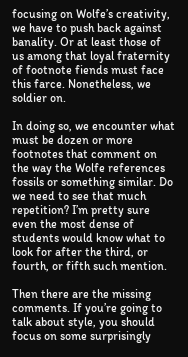focusing on Wolfe’s creativity, we have to push back against banality. Or at least those of us among that loyal fraternity of footnote fiends must face this farce. Nonetheless, we soldier on.

In doing so, we encounter what must be dozen or more footnotes that comment on the way the Wolfe references fossils or something similar. Do we need to see that much repetition? I’m pretty sure even the most dense of students would know what to look for after the third, or fourth, or fifth such mention.

Then there are the missing comments. If you’re going to talk about style, you should focus on some surprisingly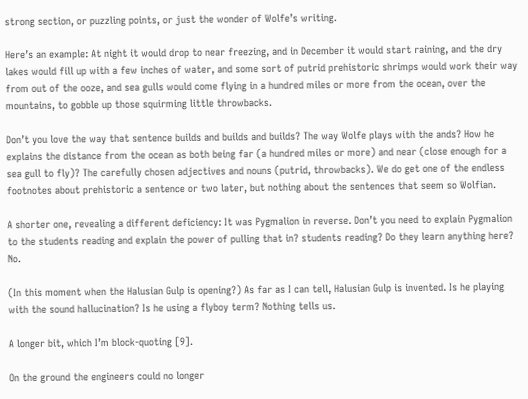strong section, or puzzling points, or just the wonder of Wolfe’s writing.

Here’s an example: At night it would drop to near freezing, and in December it would start raining, and the dry lakes would fill up with a few inches of water, and some sort of putrid prehistoric shrimps would work their way from out of the ooze, and sea gulls would come flying in a hundred miles or more from the ocean, over the mountains, to gobble up those squirming little throwbacks.

Don’t you love the way that sentence builds and builds and builds? The way Wolfe plays with the ands? How he explains the distance from the ocean as both being far (a hundred miles or more) and near (close enough for a sea gull to fly)? The carefully chosen adjectives and nouns (putrid, throwbacks). We do get one of the endless footnotes about prehistoric a sentence or two later, but nothing about the sentences that seem so Wolfian.

A shorter one, revealing a different deficiency: It was Pygmalion in reverse. Don’t you need to explain Pygmalion to the students reading and explain the power of pulling that in? students reading? Do they learn anything here? No.

(In this moment when the Halusian Gulp is opening?) As far as I can tell, Halusian Gulp is invented. Is he playing with the sound hallucination? Is he using a flyboy term? Nothing tells us.

A longer bit, which I’m block-quoting [9].

On the ground the engineers could no longer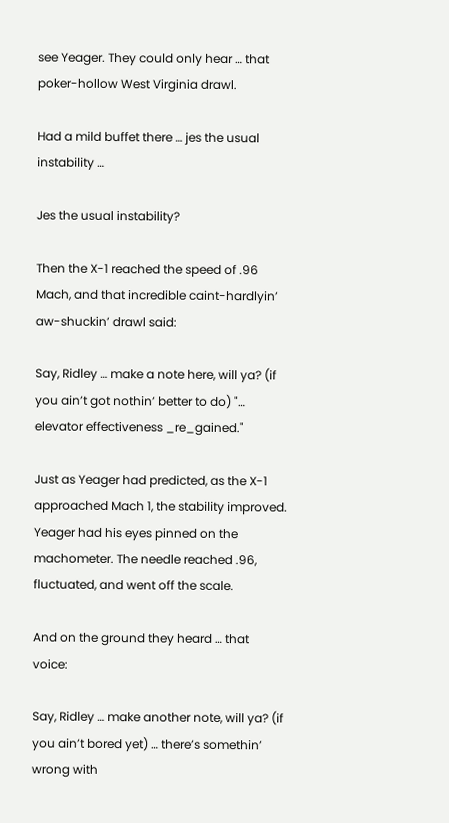see Yeager. They could only hear … that poker-hollow West Virginia drawl.

Had a mild buffet there … jes the usual instability …

Jes the usual instability?

Then the X-1 reached the speed of .96 Mach, and that incredible caint-hardlyin’ aw-shuckin’ drawl said:

Say, Ridley … make a note here, will ya? (if you ain’t got nothin’ better to do) "… elevator effectiveness _re_gained."

Just as Yeager had predicted, as the X-1 approached Mach 1, the stability improved. Yeager had his eyes pinned on the machometer. The needle reached .96, fluctuated, and went off the scale.

And on the ground they heard … that voice:

Say, Ridley … make another note, will ya? (if you ain’t bored yet) … there’s somethin’ wrong with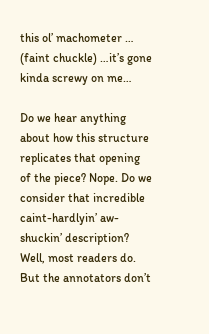this ol’ machometer … (faint chuckle) …it’s gone kinda screwy on me…

Do we hear anything about how this structure replicates that opening of the piece? Nope. Do we consider that incredible caint-hardlyin’ aw-shuckin’ description? Well, most readers do. But the annotators don’t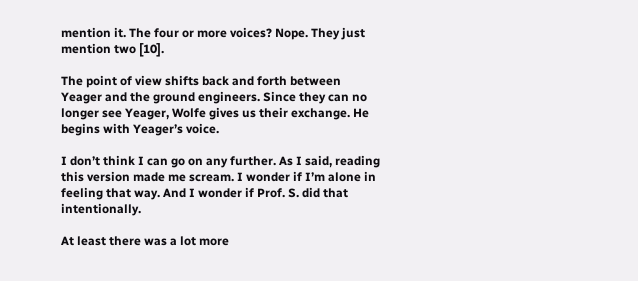mention it. The four or more voices? Nope. They just mention two [10].

The point of view shifts back and forth between Yeager and the ground engineers. Since they can no longer see Yeager, Wolfe gives us their exchange. He begins with Yeager’s voice.

I don’t think I can go on any further. As I said, reading this version made me scream. I wonder if I’m alone in feeling that way. And I wonder if Prof. S. did that intentionally.

At least there was a lot more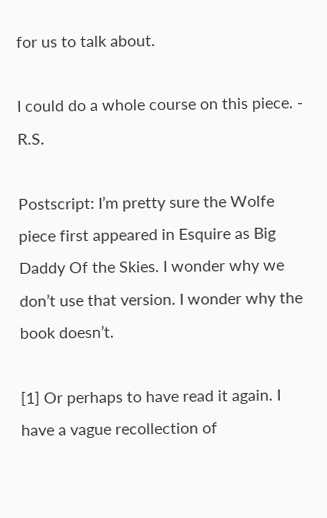for us to talk about.

I could do a whole course on this piece. - R.S.

Postscript: I’m pretty sure the Wolfe piece first appeared in Esquire as Big Daddy Of the Skies. I wonder why we don’t use that version. I wonder why the book doesn’t.

[1] Or perhaps to have read it again. I have a vague recollection of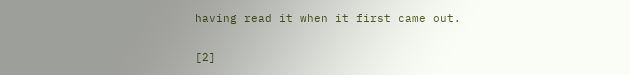having read it when it first came out.

[2]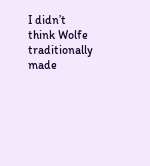I didn’t think Wolfe traditionally made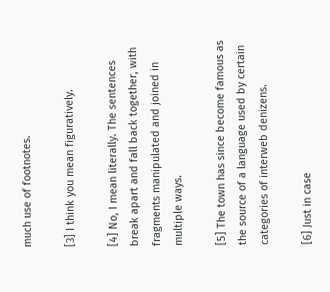much use of footnotes.

[3] I think you mean figuratively.

[4] No, I mean literally. The sentences break apart and fall back together, with fragments manipulated and joined in multiple ways.

[5] The town has since become famous as the source of a language used by certain categories of interweb denizens.

[6] Just in case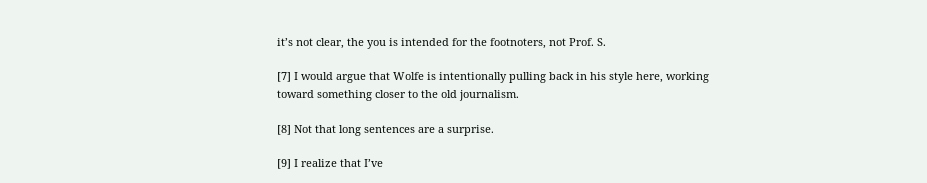it’s not clear, the you is intended for the footnoters, not Prof. S.

[7] I would argue that Wolfe is intentionally pulling back in his style here, working toward something closer to the old journalism.

[8] Not that long sentences are a surprise.

[9] I realize that I’ve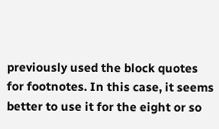previously used the block quotes for footnotes. In this case, it seems better to use it for the eight or so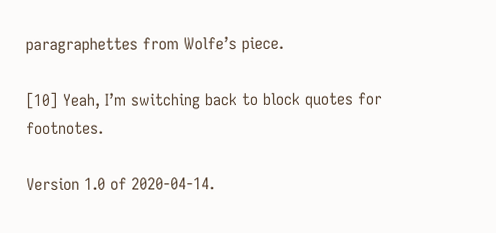paragraphettes from Wolfe’s piece.

[10] Yeah, I’m switching back to block quotes for footnotes.

Version 1.0 of 2020-04-14.